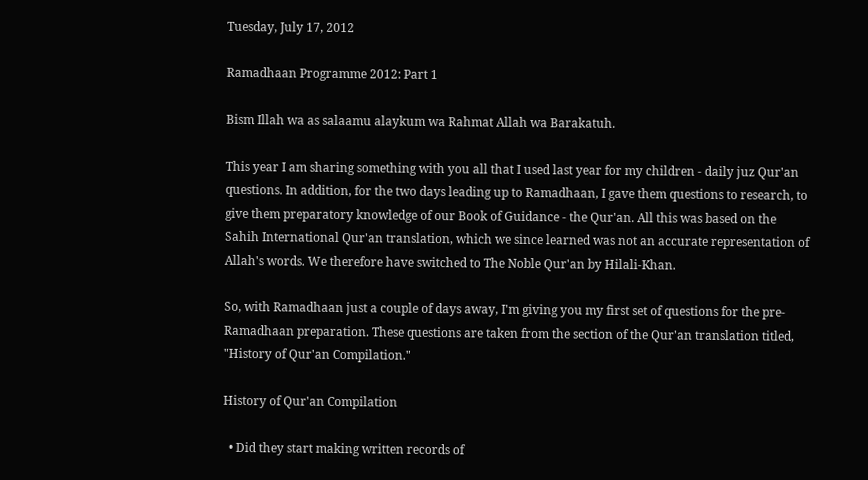Tuesday, July 17, 2012

Ramadhaan Programme 2012: Part 1

Bism Illah wa as salaamu alaykum wa Rahmat Allah wa Barakatuh.

This year I am sharing something with you all that I used last year for my children - daily juz Qur'an questions. In addition, for the two days leading up to Ramadhaan, I gave them questions to research, to give them preparatory knowledge of our Book of Guidance - the Qur'an. All this was based on the Sahih International Qur'an translation, which we since learned was not an accurate representation of Allah's words. We therefore have switched to The Noble Qur'an by Hilali-Khan.

So, with Ramadhaan just a couple of days away, I'm giving you my first set of questions for the pre-Ramadhaan preparation. These questions are taken from the section of the Qur'an translation titled, "History of Qur'an Compilation."

History of Qur'an Compilation

  • Did they start making written records of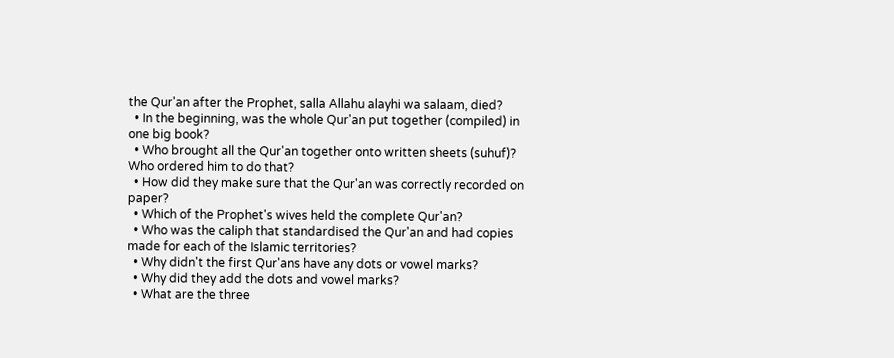the Qur'an after the Prophet, salla Allahu alayhi wa salaam, died?
  • In the beginning, was the whole Qur'an put together (compiled) in one big book?
  • Who brought all the Qur'an together onto written sheets (suhuf)? Who ordered him to do that?
  • How did they make sure that the Qur'an was correctly recorded on paper?
  • Which of the Prophet's wives held the complete Qur'an?
  • Who was the caliph that standardised the Qur'an and had copies made for each of the Islamic territories?
  • Why didn't the first Qur'ans have any dots or vowel marks?
  • Why did they add the dots and vowel marks?
  • What are the three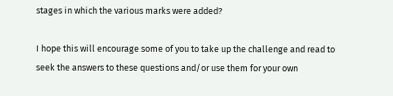stages in which the various marks were added?

I hope this will encourage some of you to take up the challenge and read to seek the answers to these questions and/or use them for your own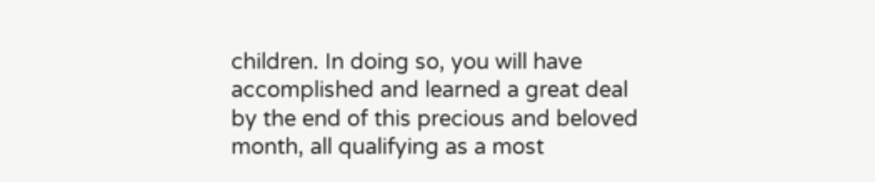children. In doing so, you will have accomplished and learned a great deal by the end of this precious and beloved month, all qualifying as a most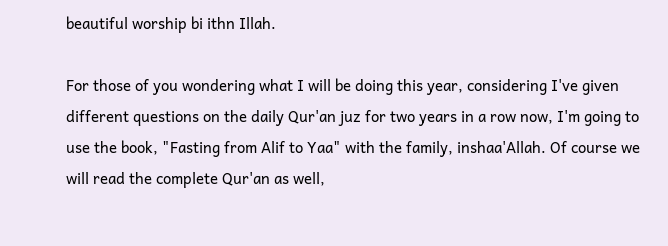beautiful worship bi ithn Illah.

For those of you wondering what I will be doing this year, considering I've given different questions on the daily Qur'an juz for two years in a row now, I'm going to use the book, "Fasting from Alif to Yaa" with the family, inshaa'Allah. Of course we will read the complete Qur'an as well,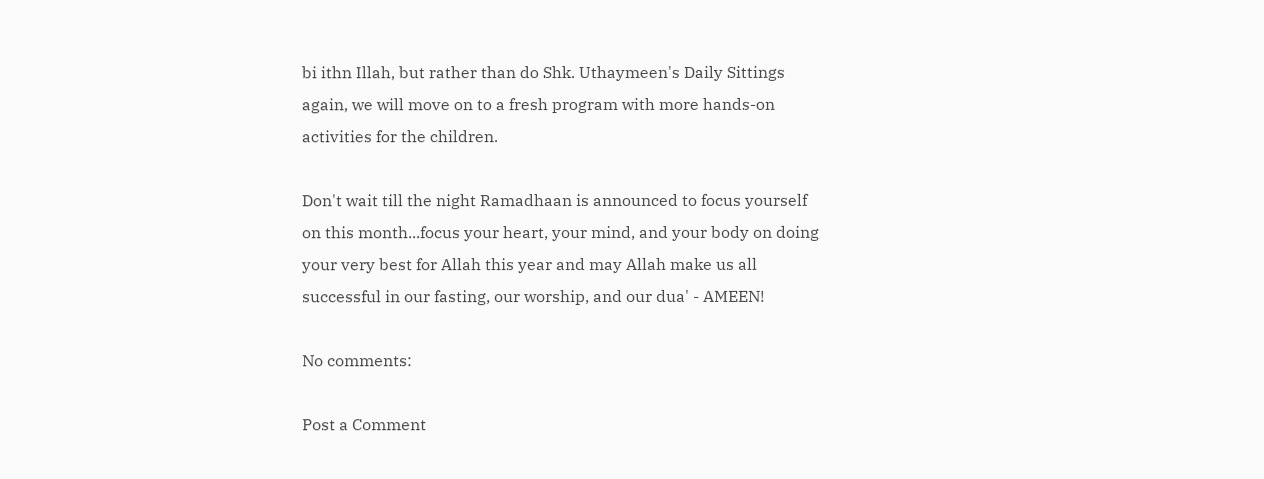bi ithn Illah, but rather than do Shk. Uthaymeen's Daily Sittings again, we will move on to a fresh program with more hands-on activities for the children.

Don't wait till the night Ramadhaan is announced to focus yourself on this month...focus your heart, your mind, and your body on doing your very best for Allah this year and may Allah make us all successful in our fasting, our worship, and our dua' - AMEEN!

No comments:

Post a Comment